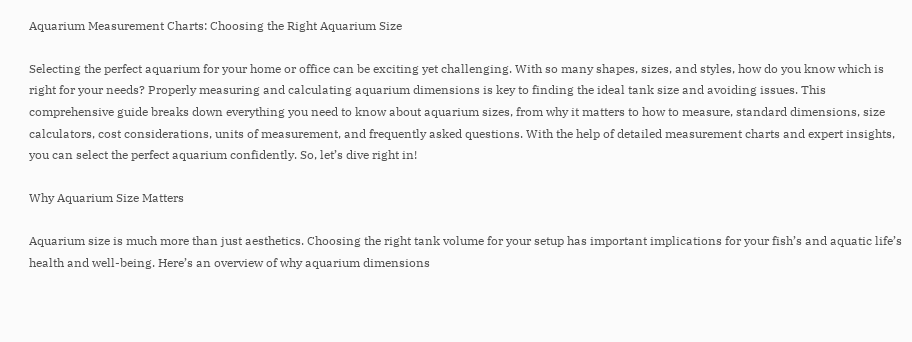Aquarium Measurement Charts: Choosing the Right Aquarium Size

Selecting the perfect aquarium for your home or office can be exciting yet challenging. With so many shapes, sizes, and styles, how do you know which is right for your needs? Properly measuring and calculating aquarium dimensions is key to finding the ideal tank size and avoiding issues. This comprehensive guide breaks down everything you need to know about aquarium sizes, from why it matters to how to measure, standard dimensions, size calculators, cost considerations, units of measurement, and frequently asked questions. With the help of detailed measurement charts and expert insights, you can select the perfect aquarium confidently. So, let’s dive right in!

Why Aquarium Size Matters

Aquarium size is much more than just aesthetics. Choosing the right tank volume for your setup has important implications for your fish’s and aquatic life’s health and well-being. Here’s an overview of why aquarium dimensions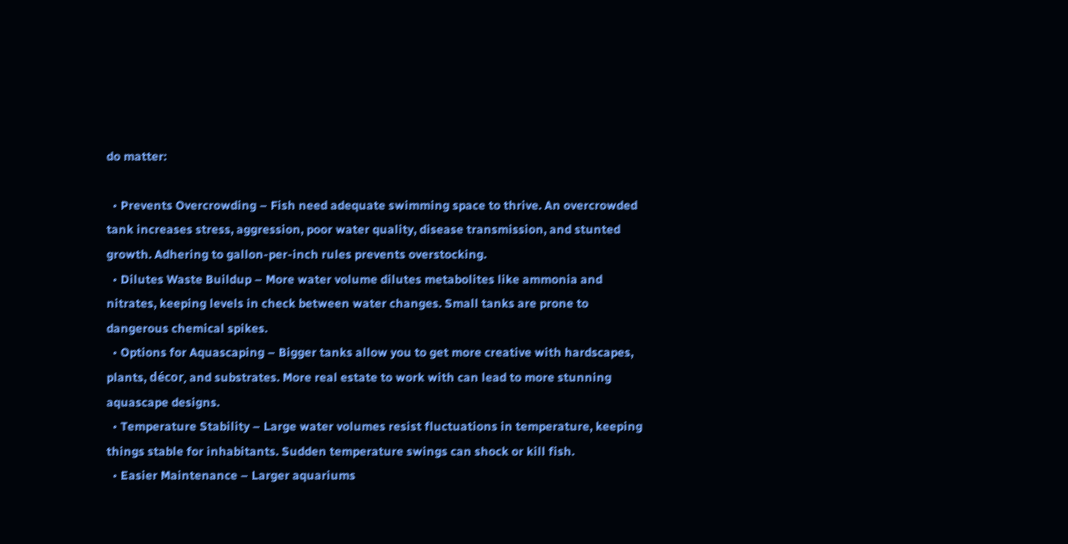do matter:

  • Prevents Overcrowding – Fish need adequate swimming space to thrive. An overcrowded tank increases stress, aggression, poor water quality, disease transmission, and stunted growth. Adhering to gallon-per-inch rules prevents overstocking.
  • Dilutes Waste Buildup – More water volume dilutes metabolites like ammonia and nitrates, keeping levels in check between water changes. Small tanks are prone to dangerous chemical spikes.
  • Options for Aquascaping – Bigger tanks allow you to get more creative with hardscapes, plants, décor, and substrates. More real estate to work with can lead to more stunning aquascape designs.
  • Temperature Stability – Large water volumes resist fluctuations in temperature, keeping things stable for inhabitants. Sudden temperature swings can shock or kill fish.
  • Easier Maintenance – Larger aquariums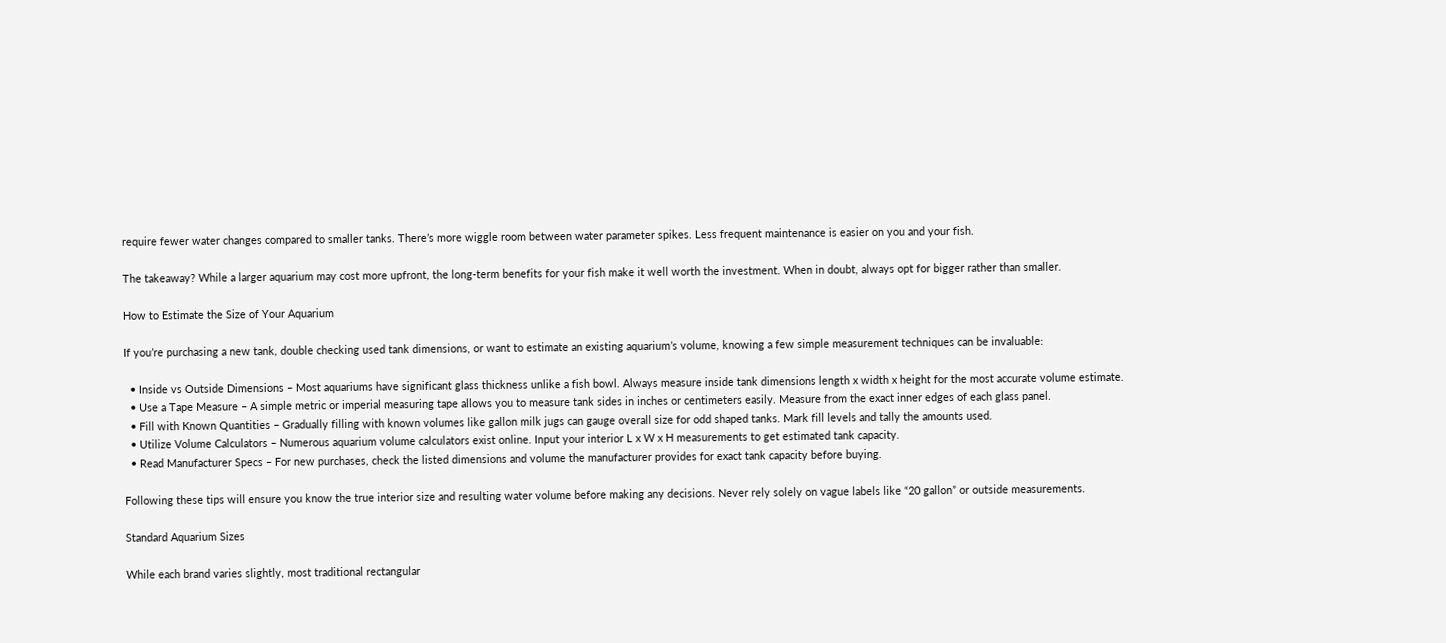require fewer water changes compared to smaller tanks. There’s more wiggle room between water parameter spikes. Less frequent maintenance is easier on you and your fish.

The takeaway? While a larger aquarium may cost more upfront, the long-term benefits for your fish make it well worth the investment. When in doubt, always opt for bigger rather than smaller.

How to Estimate the Size of Your Aquarium

If you’re purchasing a new tank, double checking used tank dimensions, or want to estimate an existing aquarium’s volume, knowing a few simple measurement techniques can be invaluable:

  • Inside vs Outside Dimensions – Most aquariums have significant glass thickness unlike a fish bowl. Always measure inside tank dimensions length x width x height for the most accurate volume estimate.
  • Use a Tape Measure – A simple metric or imperial measuring tape allows you to measure tank sides in inches or centimeters easily. Measure from the exact inner edges of each glass panel.
  • Fill with Known Quantities – Gradually filling with known volumes like gallon milk jugs can gauge overall size for odd shaped tanks. Mark fill levels and tally the amounts used.
  • Utilize Volume Calculators – Numerous aquarium volume calculators exist online. Input your interior L x W x H measurements to get estimated tank capacity.
  • Read Manufacturer Specs – For new purchases, check the listed dimensions and volume the manufacturer provides for exact tank capacity before buying.

Following these tips will ensure you know the true interior size and resulting water volume before making any decisions. Never rely solely on vague labels like “20 gallon” or outside measurements.

Standard Aquarium Sizes

While each brand varies slightly, most traditional rectangular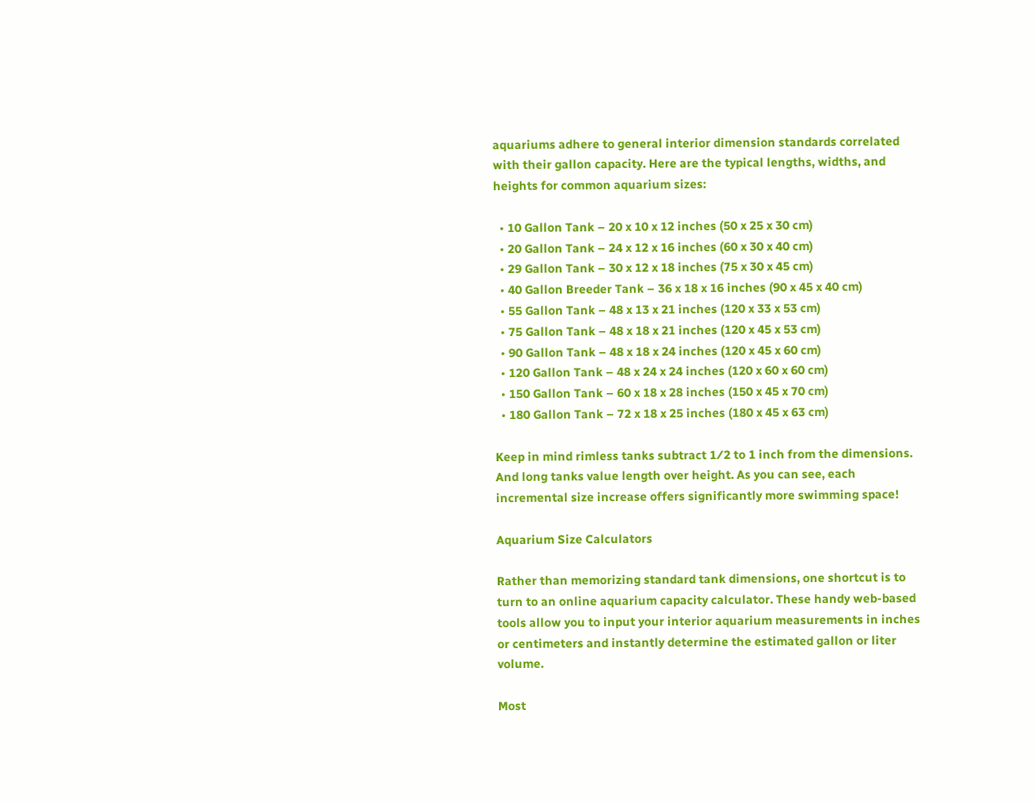aquariums adhere to general interior dimension standards correlated with their gallon capacity. Here are the typical lengths, widths, and heights for common aquarium sizes:

  • 10 Gallon Tank – 20 x 10 x 12 inches (50 x 25 x 30 cm)
  • 20 Gallon Tank – 24 x 12 x 16 inches (60 x 30 x 40 cm)
  • 29 Gallon Tank – 30 x 12 x 18 inches (75 x 30 x 45 cm)
  • 40 Gallon Breeder Tank – 36 x 18 x 16 inches (90 x 45 x 40 cm)
  • 55 Gallon Tank – 48 x 13 x 21 inches (120 x 33 x 53 cm)
  • 75 Gallon Tank – 48 x 18 x 21 inches (120 x 45 x 53 cm)
  • 90 Gallon Tank – 48 x 18 x 24 inches (120 x 45 x 60 cm)
  • 120 Gallon Tank – 48 x 24 x 24 inches (120 x 60 x 60 cm)
  • 150 Gallon Tank – 60 x 18 x 28 inches (150 x 45 x 70 cm)
  • 180 Gallon Tank – 72 x 18 x 25 inches (180 x 45 x 63 cm)

Keep in mind rimless tanks subtract 1⁄2 to 1 inch from the dimensions. And long tanks value length over height. As you can see, each incremental size increase offers significantly more swimming space!

Aquarium Size Calculators

Rather than memorizing standard tank dimensions, one shortcut is to turn to an online aquarium capacity calculator. These handy web-based tools allow you to input your interior aquarium measurements in inches or centimeters and instantly determine the estimated gallon or liter volume.

Most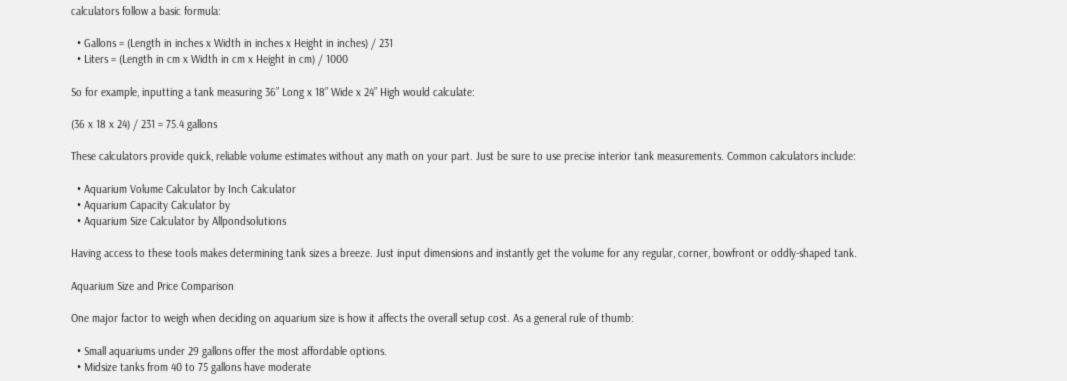calculators follow a basic formula:

  • Gallons = (Length in inches x Width in inches x Height in inches) / 231
  • Liters = (Length in cm x Width in cm x Height in cm) / 1000

So for example, inputting a tank measuring 36” Long x 18” Wide x 24” High would calculate:

(36 x 18 x 24) / 231 = 75.4 gallons

These calculators provide quick, reliable volume estimates without any math on your part. Just be sure to use precise interior tank measurements. Common calculators include:

  • Aquarium Volume Calculator by Inch Calculator
  • Aquarium Capacity Calculator by
  • Aquarium Size Calculator by Allpondsolutions

Having access to these tools makes determining tank sizes a breeze. Just input dimensions and instantly get the volume for any regular, corner, bowfront or oddly-shaped tank.

Aquarium Size and Price Comparison

One major factor to weigh when deciding on aquarium size is how it affects the overall setup cost. As a general rule of thumb:

  • Small aquariums under 29 gallons offer the most affordable options.
  • Midsize tanks from 40 to 75 gallons have moderate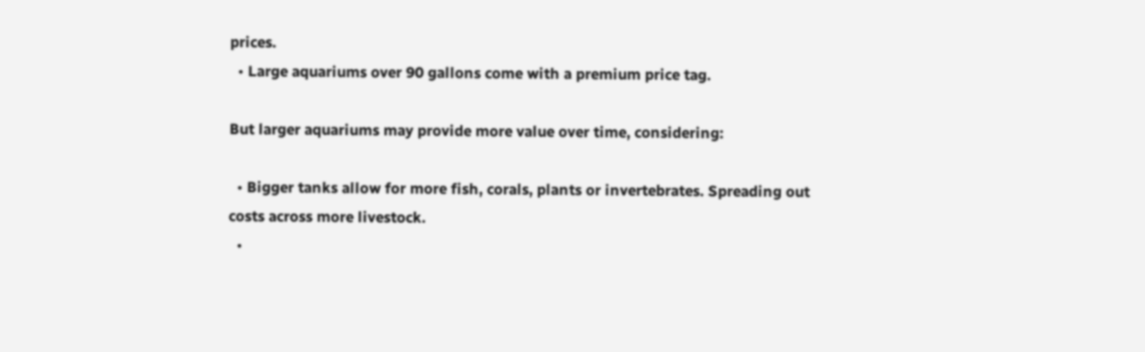prices.
  • Large aquariums over 90 gallons come with a premium price tag.

But larger aquariums may provide more value over time, considering:

  • Bigger tanks allow for more fish, corals, plants or invertebrates. Spreading out costs across more livestock.
  •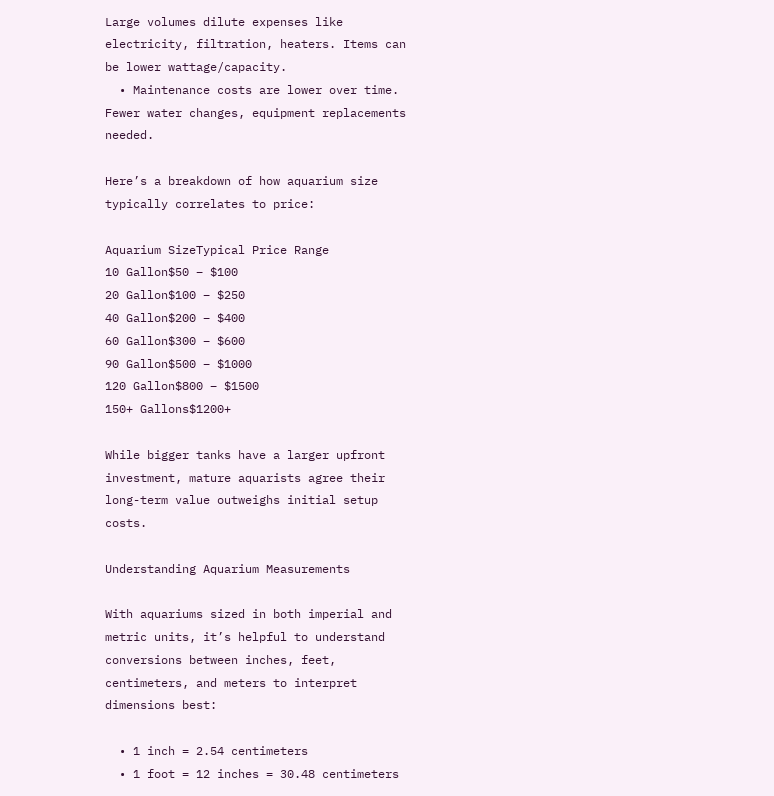Large volumes dilute expenses like electricity, filtration, heaters. Items can be lower wattage/capacity.
  • Maintenance costs are lower over time. Fewer water changes, equipment replacements needed.

Here’s a breakdown of how aquarium size typically correlates to price:

Aquarium SizeTypical Price Range
10 Gallon$50 – $100
20 Gallon$100 – $250
40 Gallon$200 – $400
60 Gallon$300 – $600
90 Gallon$500 – $1000
120 Gallon$800 – $1500
150+ Gallons$1200+

While bigger tanks have a larger upfront investment, mature aquarists agree their long-term value outweighs initial setup costs.

Understanding Aquarium Measurements

With aquariums sized in both imperial and metric units, it’s helpful to understand conversions between inches, feet, centimeters, and meters to interpret dimensions best:

  • 1 inch = 2.54 centimeters
  • 1 foot = 12 inches = 30.48 centimeters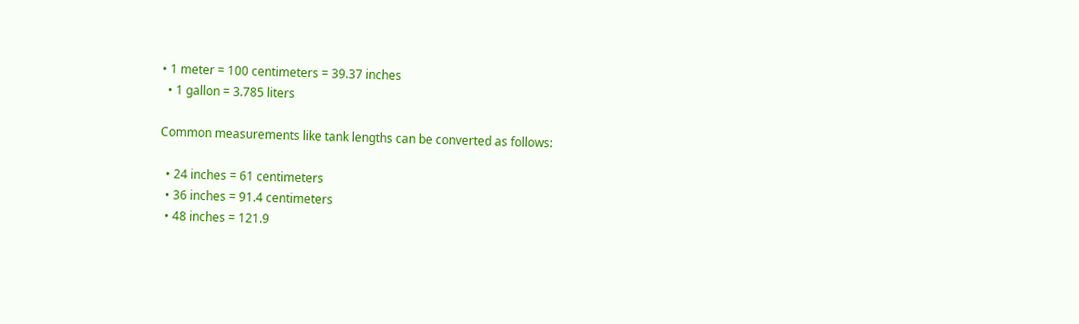• 1 meter = 100 centimeters = 39.37 inches
  • 1 gallon = 3.785 liters

Common measurements like tank lengths can be converted as follows:

  • 24 inches = 61 centimeters
  • 36 inches = 91.4 centimeters
  • 48 inches = 121.9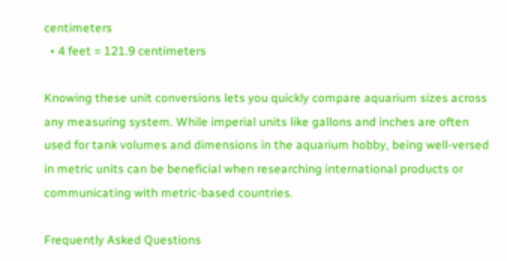centimeters
  • 4 feet = 121.9 centimeters

Knowing these unit conversions lets you quickly compare aquarium sizes across any measuring system. While imperial units like gallons and inches are often used for tank volumes and dimensions in the aquarium hobby, being well-versed in metric units can be beneficial when researching international products or communicating with metric-based countries.

Frequently Asked Questions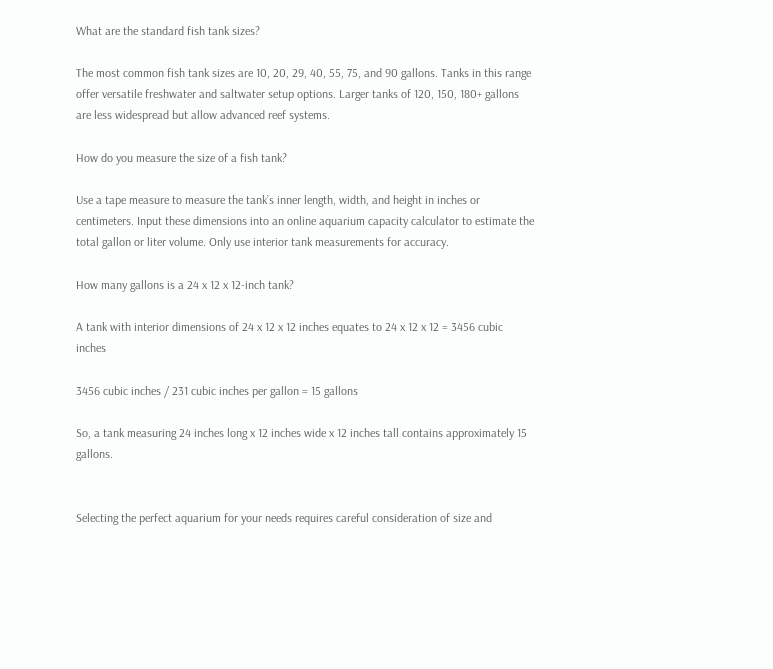What are the standard fish tank sizes?

The most common fish tank sizes are 10, 20, 29, 40, 55, 75, and 90 gallons. Tanks in this range offer versatile freshwater and saltwater setup options. Larger tanks of 120, 150, 180+ gallons are less widespread but allow advanced reef systems.

How do you measure the size of a fish tank?

Use a tape measure to measure the tank’s inner length, width, and height in inches or centimeters. Input these dimensions into an online aquarium capacity calculator to estimate the total gallon or liter volume. Only use interior tank measurements for accuracy.

How many gallons is a 24 x 12 x 12-inch tank?

A tank with interior dimensions of 24 x 12 x 12 inches equates to 24 x 12 x 12 = 3456 cubic inches

3456 cubic inches / 231 cubic inches per gallon = 15 gallons

So, a tank measuring 24 inches long x 12 inches wide x 12 inches tall contains approximately 15 gallons.


Selecting the perfect aquarium for your needs requires careful consideration of size and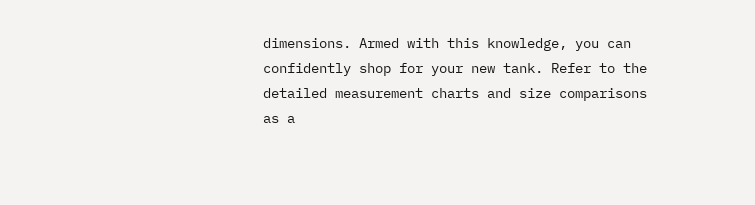dimensions. Armed with this knowledge, you can confidently shop for your new tank. Refer to the detailed measurement charts and size comparisons as a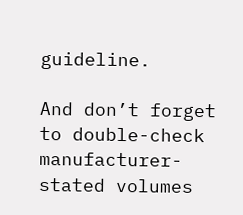guideline.

And don’t forget to double-check manufacturer-stated volumes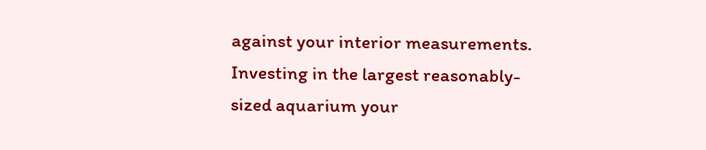against your interior measurements. Investing in the largest reasonably-sized aquarium your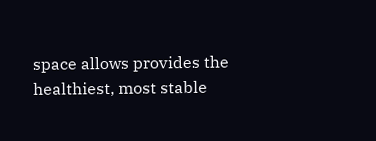space allows provides the healthiest, most stable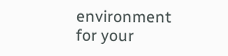environment for your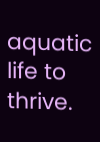aquatic life to thrive.